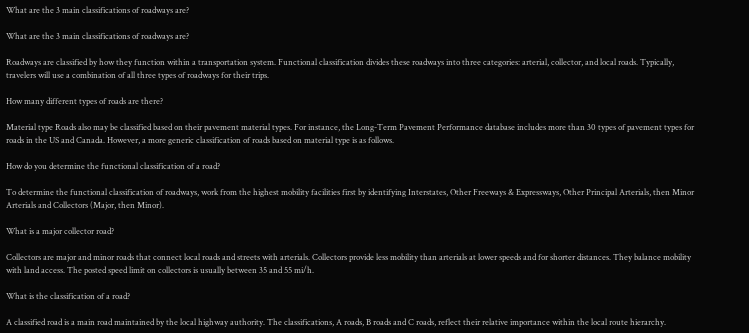What are the 3 main classifications of roadways are?

What are the 3 main classifications of roadways are?

Roadways are classified by how they function within a transportation system. Functional classification divides these roadways into three categories: arterial, collector, and local roads. Typically, travelers will use a combination of all three types of roadways for their trips.

How many different types of roads are there?

Material type Roads also may be classified based on their pavement material types. For instance, the Long-Term Pavement Performance database includes more than 30 types of pavement types for roads in the US and Canada. However, a more generic classification of roads based on material type is as follows.

How do you determine the functional classification of a road?

To determine the functional classification of roadways, work from the highest mobility facilities first by identifying Interstates, Other Freeways & Expressways, Other Principal Arterials, then Minor Arterials and Collectors (Major, then Minor).

What is a major collector road?

Collectors are major and minor roads that connect local roads and streets with arterials. Collectors provide less mobility than arterials at lower speeds and for shorter distances. They balance mobility with land access. The posted speed limit on collectors is usually between 35 and 55 mi/h.

What is the classification of a road?

A classified road is a main road maintained by the local highway authority. The classifications, A roads, B roads and C roads, reflect their relative importance within the local route hierarchy.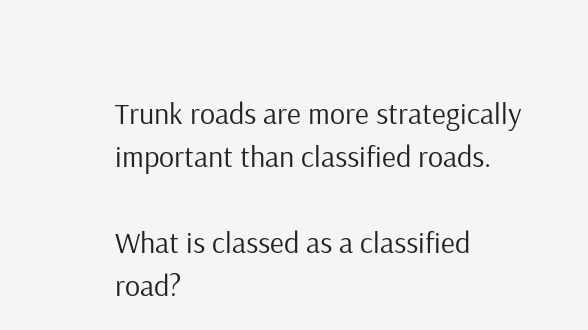Trunk roads are more strategically important than classified roads.

What is classed as a classified road?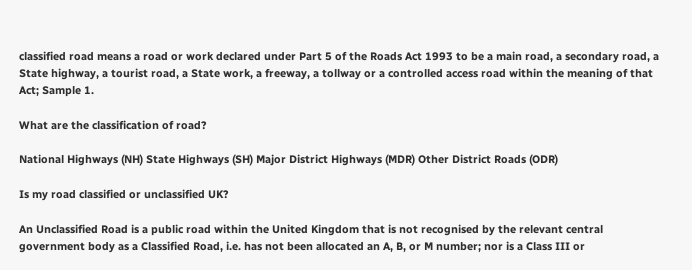classified road means a road or work declared under Part 5 of the Roads Act 1993 to be a main road, a secondary road, a State highway, a tourist road, a State work, a freeway, a tollway or a controlled access road within the meaning of that Act; Sample 1.

What are the classification of road?

National Highways (NH) State Highways (SH) Major District Highways (MDR) Other District Roads (ODR)

Is my road classified or unclassified UK?

An Unclassified Road is a public road within the United Kingdom that is not recognised by the relevant central government body as a Classified Road, i.e. has not been allocated an A, B, or M number; nor is a Class III or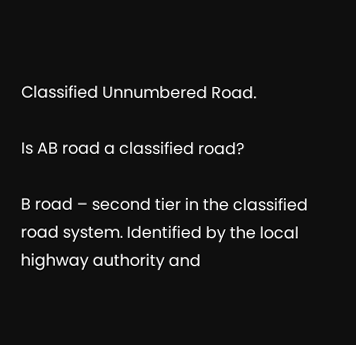Classified Unnumbered Road.

Is AB road a classified road?

B road – second tier in the classified road system. Identified by the local highway authority and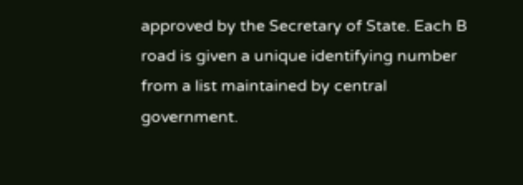approved by the Secretary of State. Each B road is given a unique identifying number from a list maintained by central government.